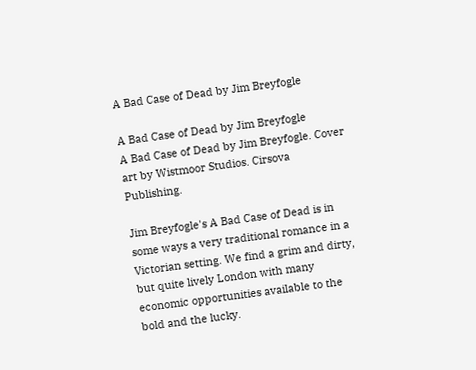A Bad Case of Dead by Jim Breyfogle

A Bad Case of Dead by Jim Breyfogle
A Bad Case of Dead by Jim Breyfogle. Cover art by Wistmoor Studios. Cirsova Publishing.

Jim Breyfogle's A Bad Case of Dead is in some ways a very traditional romance in a Victorian setting. We find a grim and dirty, but quite lively London with many economic opportunities available to the bold and the lucky.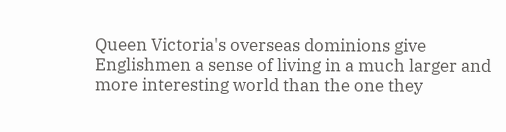Queen Victoria's overseas dominions give Englishmen a sense of living in a much larger and more interesting world than the one they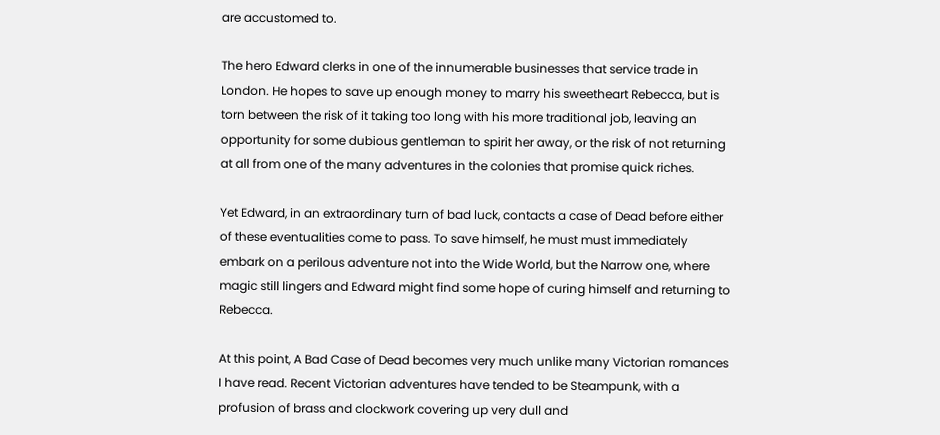are accustomed to.

The hero Edward clerks in one of the innumerable businesses that service trade in London. He hopes to save up enough money to marry his sweetheart Rebecca, but is torn between the risk of it taking too long with his more traditional job, leaving an opportunity for some dubious gentleman to spirit her away, or the risk of not returning at all from one of the many adventures in the colonies that promise quick riches.

Yet Edward, in an extraordinary turn of bad luck, contacts a case of Dead before either of these eventualities come to pass. To save himself, he must must immediately embark on a perilous adventure not into the Wide World, but the Narrow one, where magic still lingers and Edward might find some hope of curing himself and returning to Rebecca.

At this point, A Bad Case of Dead becomes very much unlike many Victorian romances I have read. Recent Victorian adventures have tended to be Steampunk, with a profusion of brass and clockwork covering up very dull and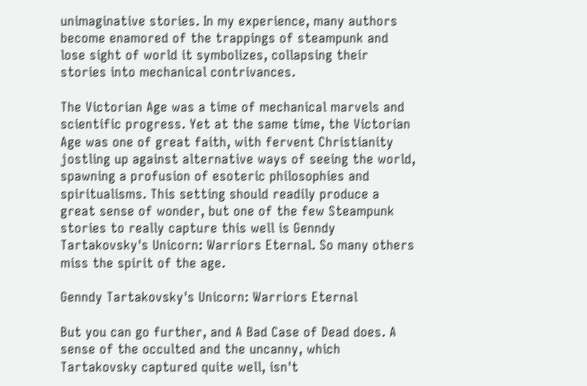unimaginative stories. In my experience, many authors become enamored of the trappings of steampunk and lose sight of world it symbolizes, collapsing their stories into mechanical contrivances.

The Victorian Age was a time of mechanical marvels and scientific progress. Yet at the same time, the Victorian Age was one of great faith, with fervent Christianity jostling up against alternative ways of seeing the world, spawning a profusion of esoteric philosophies and spiritualisms. This setting should readily produce a great sense of wonder, but one of the few Steampunk stories to really capture this well is Genndy Tartakovsky's Unicorn: Warriors Eternal. So many others miss the spirit of the age.

Genndy Tartakovsky's Unicorn: Warriors Eternal

But you can go further, and A Bad Case of Dead does. A sense of the occulted and the uncanny, which Tartakovsky captured quite well, isn't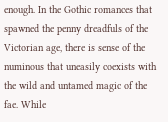enough. In the Gothic romances that spawned the penny dreadfuls of the Victorian age, there is sense of the numinous that uneasily coexists with the wild and untamed magic of the fae. While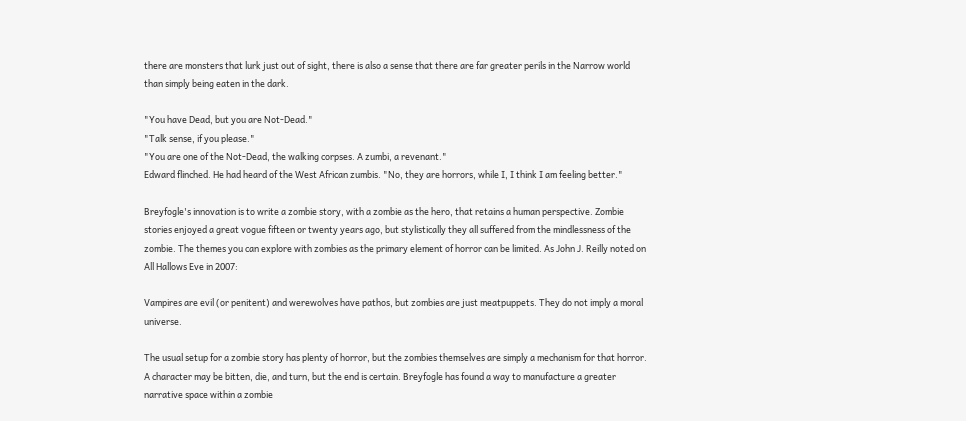there are monsters that lurk just out of sight, there is also a sense that there are far greater perils in the Narrow world than simply being eaten in the dark.

"You have Dead, but you are Not-Dead."
"Talk sense, if you please."
"You are one of the Not-Dead, the walking corpses. A zumbi, a revenant."
Edward flinched. He had heard of the West African zumbis. "No, they are horrors, while I, I think I am feeling better."

Breyfogle's innovation is to write a zombie story, with a zombie as the hero, that retains a human perspective. Zombie stories enjoyed a great vogue fifteen or twenty years ago, but stylistically they all suffered from the mindlessness of the zombie. The themes you can explore with zombies as the primary element of horror can be limited. As John J. Reilly noted on All Hallows Eve in 2007:

Vampires are evil (or penitent) and werewolves have pathos, but zombies are just meatpuppets. They do not imply a moral universe.

The usual setup for a zombie story has plenty of horror, but the zombies themselves are simply a mechanism for that horror. A character may be bitten, die, and turn, but the end is certain. Breyfogle has found a way to manufacture a greater narrative space within a zombie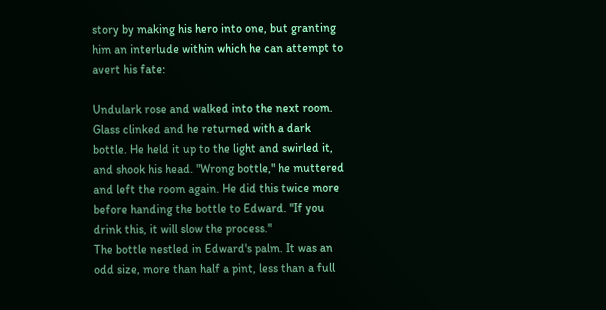story by making his hero into one, but granting him an interlude within which he can attempt to avert his fate:

Undulark rose and walked into the next room. Glass clinked and he returned with a dark bottle. He held it up to the light and swirled it, and shook his head. "Wrong bottle," he muttered and left the room again. He did this twice more before handing the bottle to Edward. "If you drink this, it will slow the process."
The bottle nestled in Edward's palm. It was an odd size, more than half a pint, less than a full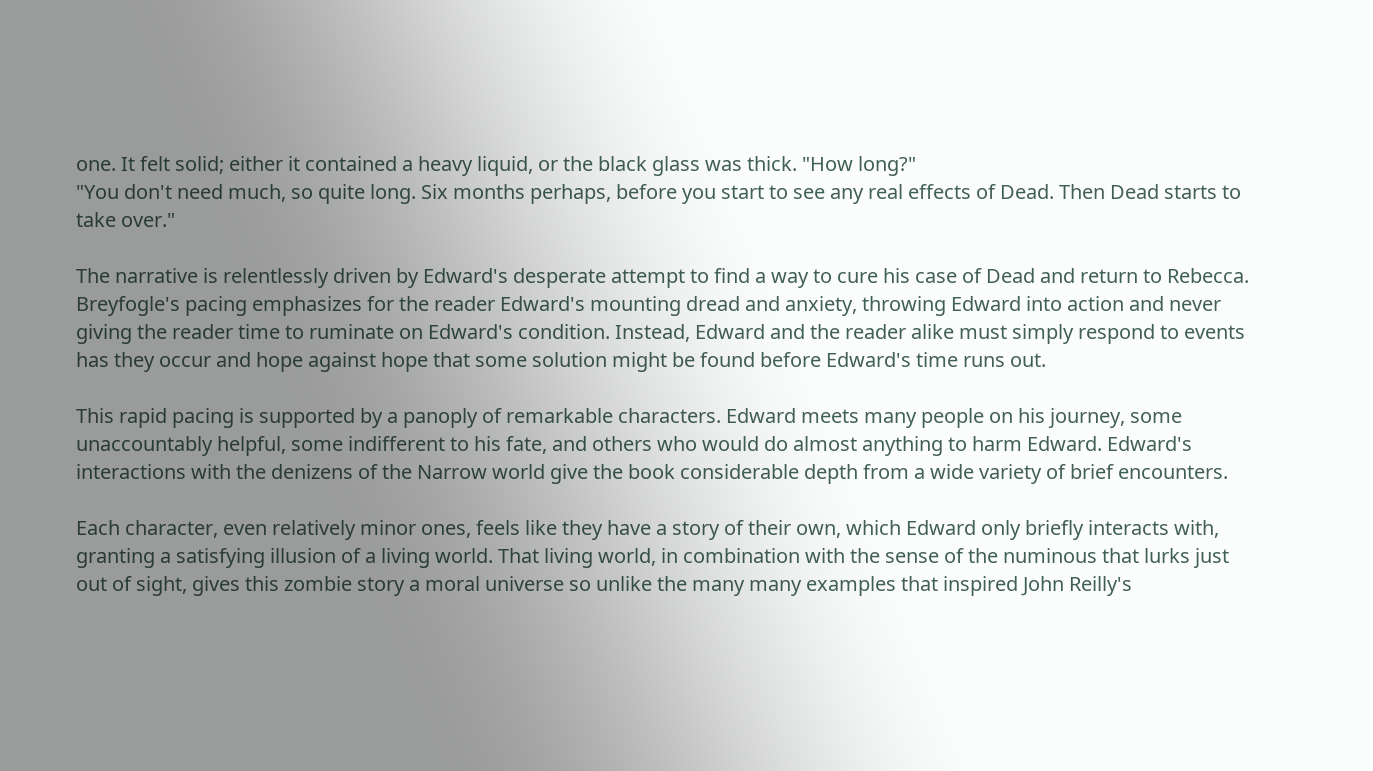one. It felt solid; either it contained a heavy liquid, or the black glass was thick. "How long?"
"You don't need much, so quite long. Six months perhaps, before you start to see any real effects of Dead. Then Dead starts to take over."

The narrative is relentlessly driven by Edward's desperate attempt to find a way to cure his case of Dead and return to Rebecca. Breyfogle's pacing emphasizes for the reader Edward's mounting dread and anxiety, throwing Edward into action and never giving the reader time to ruminate on Edward's condition. Instead, Edward and the reader alike must simply respond to events has they occur and hope against hope that some solution might be found before Edward's time runs out.

This rapid pacing is supported by a panoply of remarkable characters. Edward meets many people on his journey, some unaccountably helpful, some indifferent to his fate, and others who would do almost anything to harm Edward. Edward's interactions with the denizens of the Narrow world give the book considerable depth from a wide variety of brief encounters.

Each character, even relatively minor ones, feels like they have a story of their own, which Edward only briefly interacts with, granting a satisfying illusion of a living world. That living world, in combination with the sense of the numinous that lurks just out of sight, gives this zombie story a moral universe so unlike the many many examples that inspired John Reilly's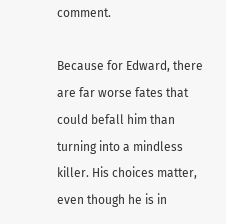comment.

Because for Edward, there are far worse fates that could befall him than turning into a mindless killer. His choices matter, even though he is in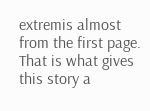extremis almost from the first page. That is what gives this story a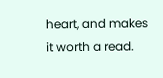heart, and makes it worth a read.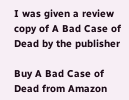I was given a review copy of A Bad Case of Dead by the publisher

Buy A Bad Case of Dead from Amazon